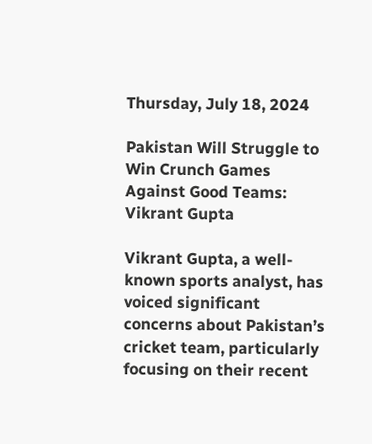Thursday, July 18, 2024

Pakistan Will Struggle to Win Crunch Games Against Good Teams: Vikrant Gupta

Vikrant Gupta, a well-known sports analyst, has voiced significant concerns about Pakistan’s cricket team, particularly focusing on their recent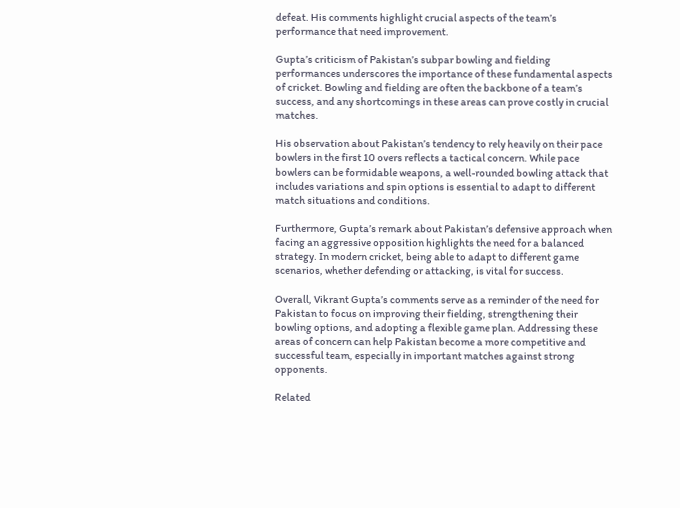defeat. His comments highlight crucial aspects of the team’s performance that need improvement.

Gupta’s criticism of Pakistan’s subpar bowling and fielding performances underscores the importance of these fundamental aspects of cricket. Bowling and fielding are often the backbone of a team’s success, and any shortcomings in these areas can prove costly in crucial matches.

His observation about Pakistan’s tendency to rely heavily on their pace bowlers in the first 10 overs reflects a tactical concern. While pace bowlers can be formidable weapons, a well-rounded bowling attack that includes variations and spin options is essential to adapt to different match situations and conditions.

Furthermore, Gupta’s remark about Pakistan’s defensive approach when facing an aggressive opposition highlights the need for a balanced strategy. In modern cricket, being able to adapt to different game scenarios, whether defending or attacking, is vital for success.

Overall, Vikrant Gupta’s comments serve as a reminder of the need for Pakistan to focus on improving their fielding, strengthening their bowling options, and adopting a flexible game plan. Addressing these areas of concern can help Pakistan become a more competitive and successful team, especially in important matches against strong opponents.

Related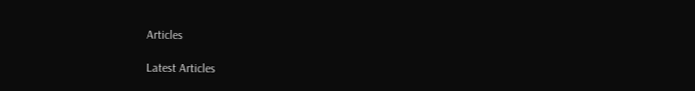Articles

Latest Articles